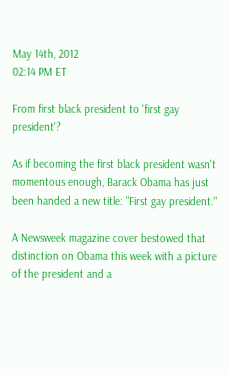May 14th, 2012
02:14 PM ET

From first black president to 'first gay president'?

As if becoming the first black president wasn't momentous enough, Barack Obama has just been handed a new title: "First gay president."

A Newsweek magazine cover bestowed that distinction on Obama this week with a picture of the president and a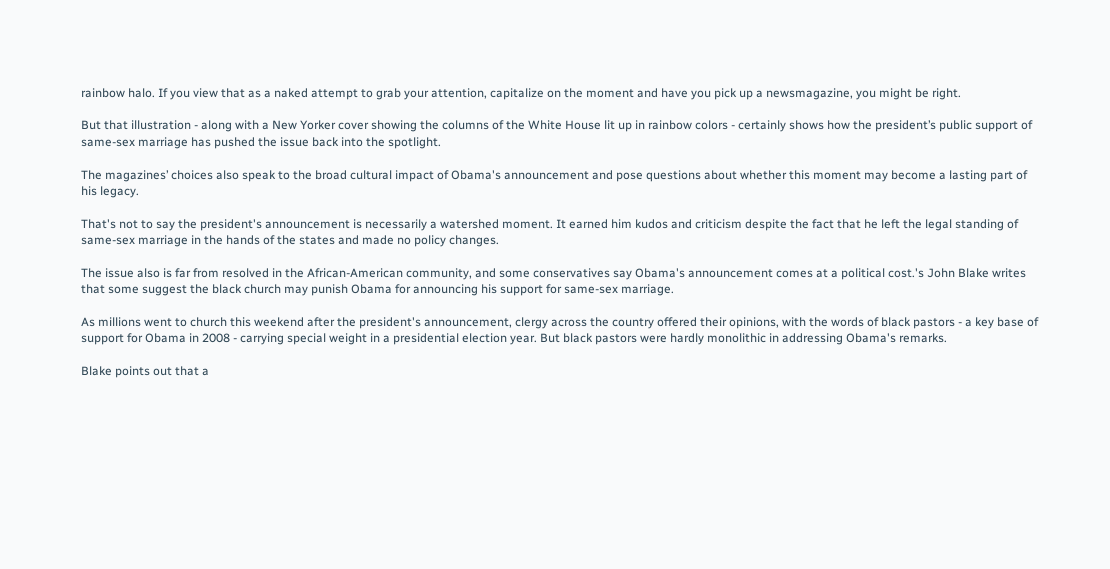rainbow halo. If you view that as a naked attempt to grab your attention, capitalize on the moment and have you pick up a newsmagazine, you might be right.

But that illustration - along with a New Yorker cover showing the columns of the White House lit up in rainbow colors - certainly shows how the president’s public support of same-sex marriage has pushed the issue back into the spotlight.

The magazines’ choices also speak to the broad cultural impact of Obama's announcement and pose questions about whether this moment may become a lasting part of his legacy.

That's not to say the president's announcement is necessarily a watershed moment. It earned him kudos and criticism despite the fact that he left the legal standing of same-sex marriage in the hands of the states and made no policy changes.

The issue also is far from resolved in the African-American community, and some conservatives say Obama's announcement comes at a political cost.'s John Blake writes that some suggest the black church may punish Obama for announcing his support for same-sex marriage.

As millions went to church this weekend after the president's announcement, clergy across the country offered their opinions, with the words of black pastors - a key base of support for Obama in 2008 - carrying special weight in a presidential election year. But black pastors were hardly monolithic in addressing Obama's remarks.

Blake points out that a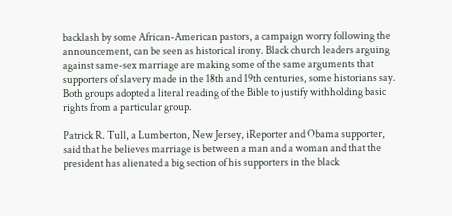backlash by some African-American pastors, a campaign worry following the announcement, can be seen as historical irony. Black church leaders arguing against same-sex marriage are making some of the same arguments that supporters of slavery made in the 18th and 19th centuries, some historians say. Both groups adopted a literal reading of the Bible to justify withholding basic rights from a particular group.

Patrick R. Tull, a Lumberton, New Jersey, iReporter and Obama supporter, said that he believes marriage is between a man and a woman and that the president has alienated a big section of his supporters in the black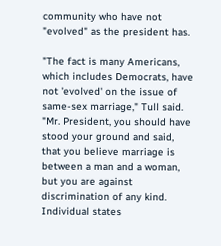community who have not "evolved" as the president has.

"The fact is many Americans, which includes Democrats, have not 'evolved' on the issue of same-sex marriage," Tull said. "Mr. President, you should have stood your ground and said, that you believe marriage is between a man and a woman, but you are against discrimination of any kind. Individual states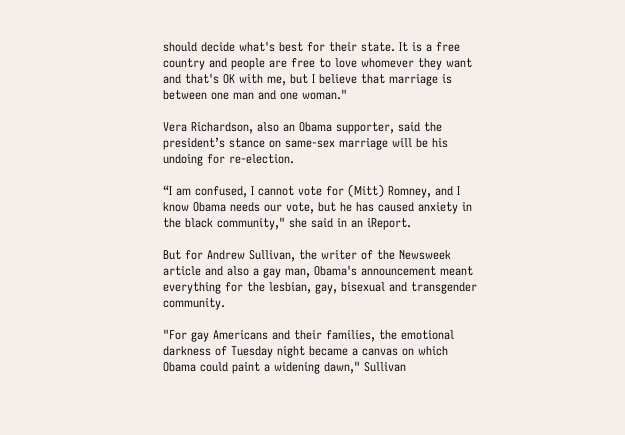should decide what's best for their state. It is a free country and people are free to love whomever they want and that's OK with me, but I believe that marriage is between one man and one woman."

Vera Richardson, also an Obama supporter, said the president’s stance on same-sex marriage will be his undoing for re-election.

“I am confused, I cannot vote for (Mitt) Romney, and I know Obama needs our vote, but he has caused anxiety in the black community," she said in an iReport.

But for Andrew Sullivan, the writer of the Newsweek article and also a gay man, Obama's announcement meant everything for the lesbian, gay, bisexual and transgender community.

"For gay Americans and their families, the emotional darkness of Tuesday night became a canvas on which Obama could paint a widening dawn," Sullivan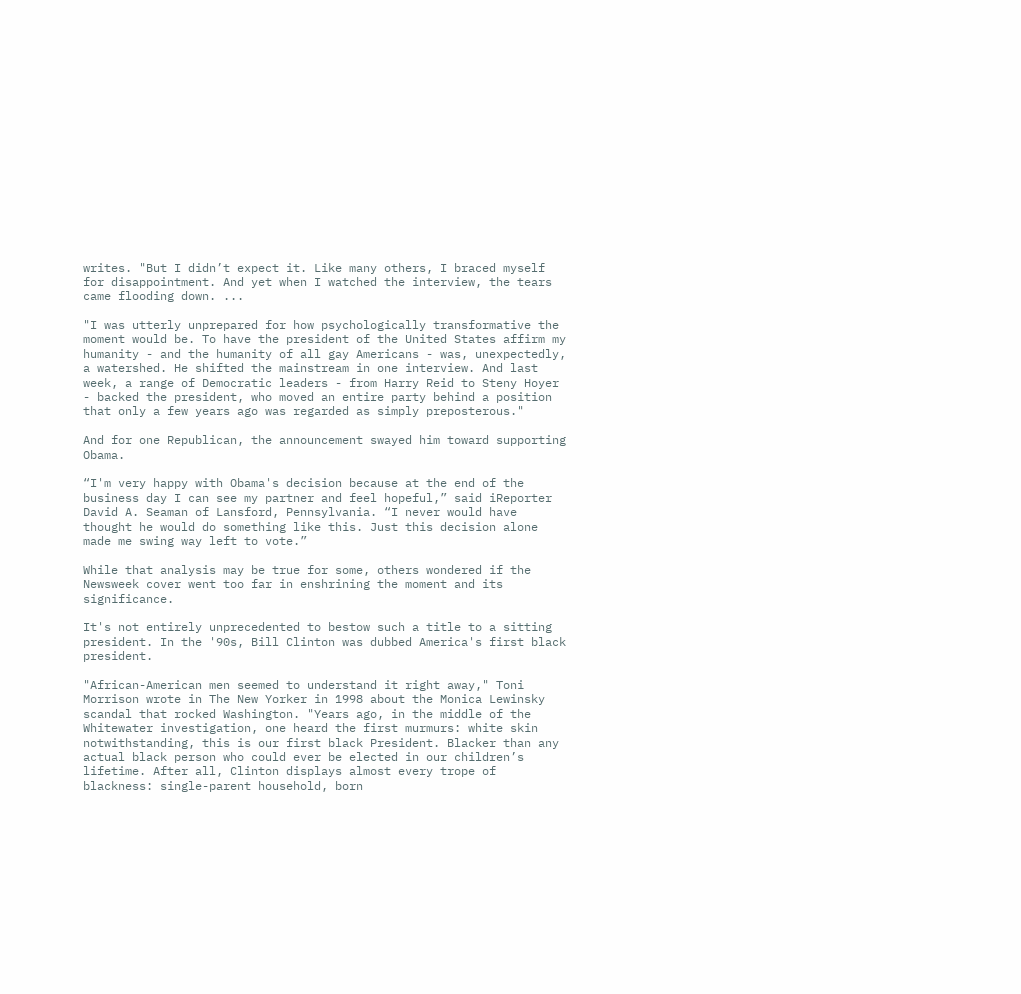writes. "But I didn’t expect it. Like many others, I braced myself for disappointment. And yet when I watched the interview, the tears came flooding down. ...

"I was utterly unprepared for how psychologically transformative the moment would be. To have the president of the United States affirm my humanity - and the humanity of all gay Americans - was, unexpectedly, a watershed. He shifted the mainstream in one interview. And last week, a range of Democratic leaders - from Harry Reid to Steny Hoyer - backed the president, who moved an entire party behind a position that only a few years ago was regarded as simply preposterous."

And for one Republican, the announcement swayed him toward supporting Obama.

“I'm very happy with Obama's decision because at the end of the business day I can see my partner and feel hopeful,” said iReporter David A. Seaman of Lansford, Pennsylvania. “I never would have thought he would do something like this. Just this decision alone made me swing way left to vote.”

While that analysis may be true for some, others wondered if the Newsweek cover went too far in enshrining the moment and its significance.

It's not entirely unprecedented to bestow such a title to a sitting president. In the '90s, Bill Clinton was dubbed America's first black president.

"African-American men seemed to understand it right away," Toni Morrison wrote in The New Yorker in 1998 about the Monica Lewinsky scandal that rocked Washington. "Years ago, in the middle of the Whitewater investigation, one heard the first murmurs: white skin notwithstanding, this is our first black President. Blacker than any actual black person who could ever be elected in our children’s lifetime. After all, Clinton displays almost every trope of blackness: single-parent household, born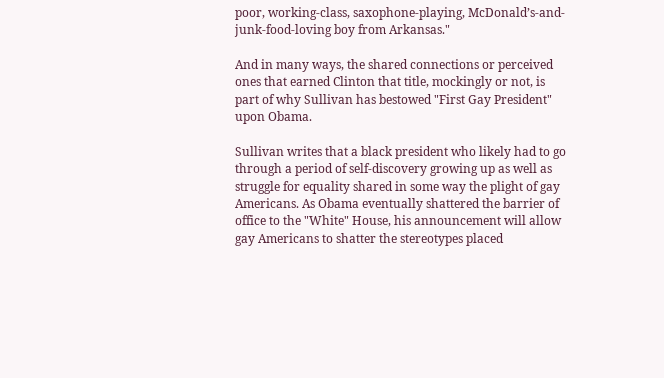poor, working-class, saxophone-playing, McDonald’s-and-junk-food-loving boy from Arkansas."

And in many ways, the shared connections or perceived ones that earned Clinton that title, mockingly or not, is part of why Sullivan has bestowed "First Gay President" upon Obama.

Sullivan writes that a black president who likely had to go through a period of self-discovery growing up as well as struggle for equality shared in some way the plight of gay Americans. As Obama eventually shattered the barrier of office to the "White" House, his announcement will allow gay Americans to shatter the stereotypes placed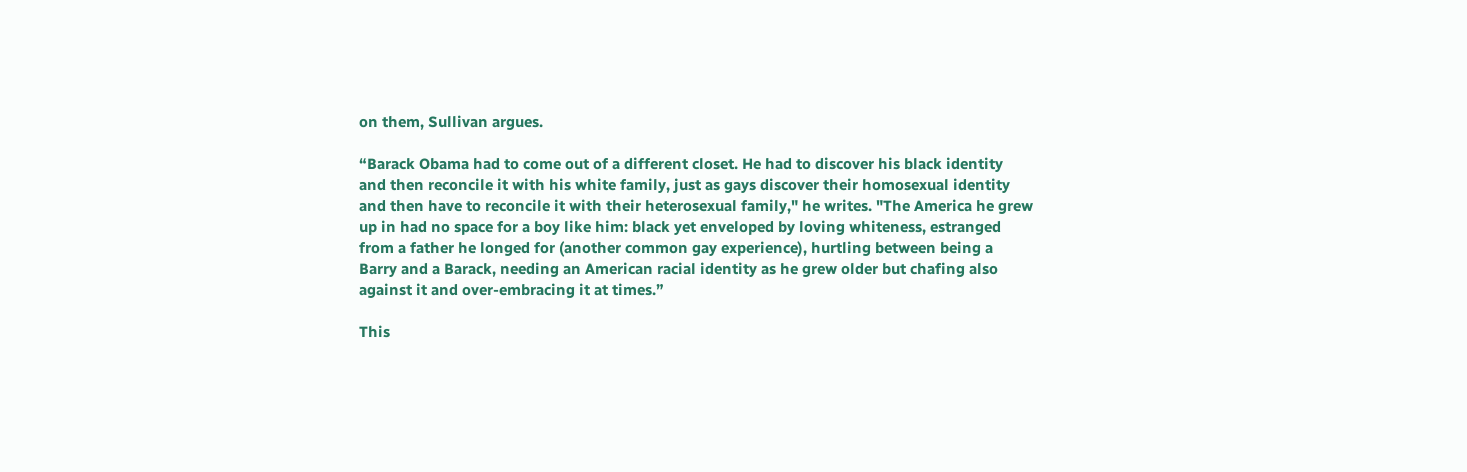on them, Sullivan argues.

“Barack Obama had to come out of a different closet. He had to discover his black identity and then reconcile it with his white family, just as gays discover their homosexual identity and then have to reconcile it with their heterosexual family," he writes. "The America he grew up in had no space for a boy like him: black yet enveloped by loving whiteness, estranged from a father he longed for (another common gay experience), hurtling between being a Barry and a Barack, needing an American racial identity as he grew older but chafing also against it and over-embracing it at times.”

This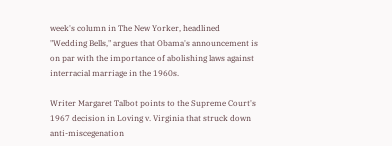week's column in The New Yorker, headlined "Wedding Bells," argues that Obama's announcement is on par with the importance of abolishing laws against interracial marriage in the 1960s.

Writer Margaret Talbot points to the Supreme Court's 1967 decision in Loving v. Virginia that struck down anti-miscegenation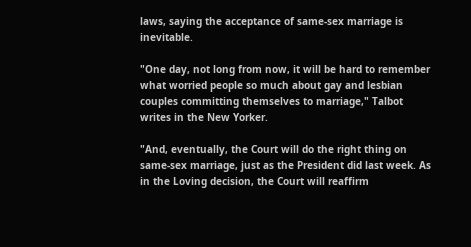laws, saying the acceptance of same-sex marriage is inevitable.

"One day, not long from now, it will be hard to remember what worried people so much about gay and lesbian couples committing themselves to marriage," Talbot writes in the New Yorker.

"And, eventually, the Court will do the right thing on same-sex marriage, just as the President did last week. As in the Loving decision, the Court will reaffirm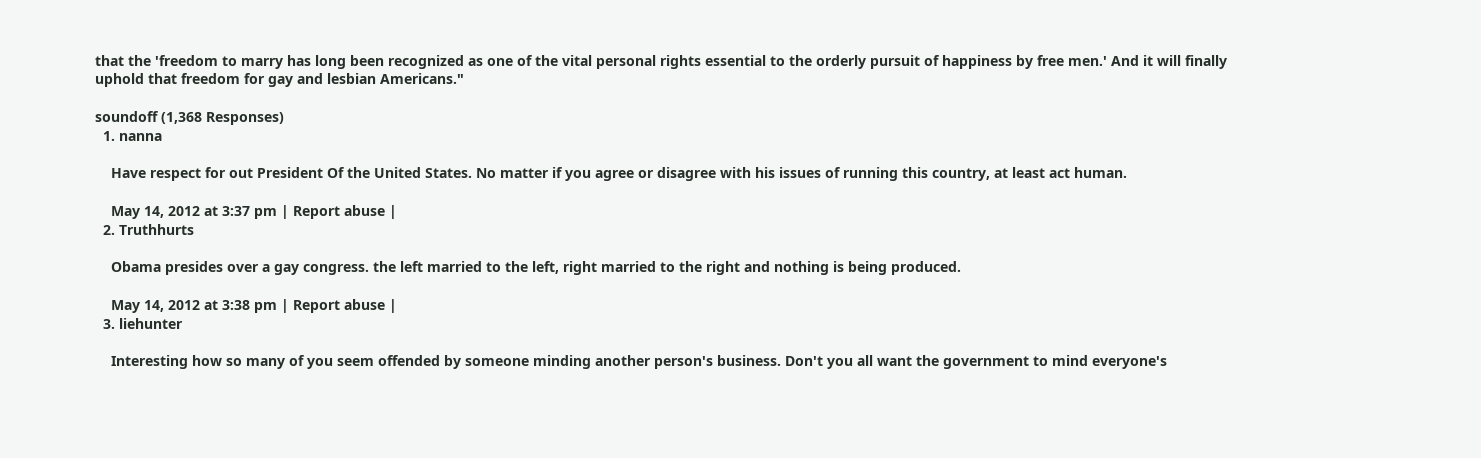that the 'freedom to marry has long been recognized as one of the vital personal rights essential to the orderly pursuit of happiness by free men.' And it will finally uphold that freedom for gay and lesbian Americans."

soundoff (1,368 Responses)
  1. nanna

    Have respect for out President Of the United States. No matter if you agree or disagree with his issues of running this country, at least act human.

    May 14, 2012 at 3:37 pm | Report abuse |
  2. Truthhurts

    Obama presides over a gay congress. the left married to the left, right married to the right and nothing is being produced.

    May 14, 2012 at 3:38 pm | Report abuse |
  3. liehunter

    Interesting how so many of you seem offended by someone minding another person's business. Don't you all want the government to mind everyone's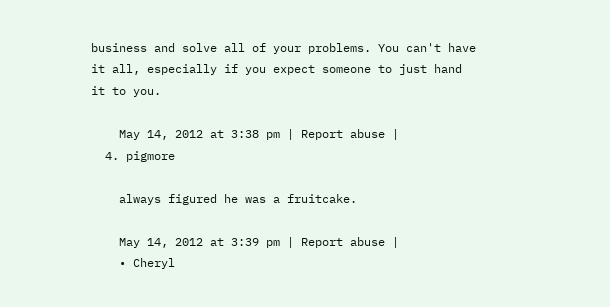business and solve all of your problems. You can't have it all, especially if you expect someone to just hand it to you.

    May 14, 2012 at 3:38 pm | Report abuse |
  4. pigmore

    always figured he was a fruitcake.

    May 14, 2012 at 3:39 pm | Report abuse |
    • Cheryl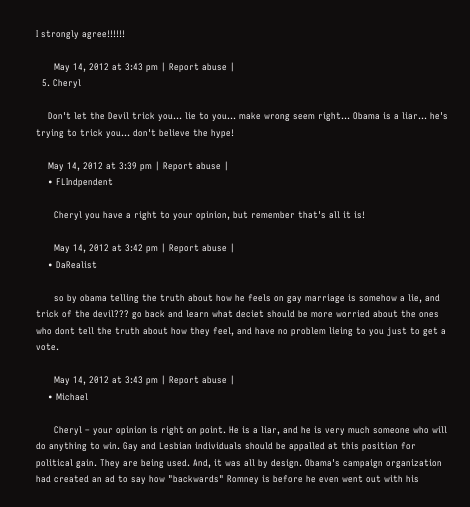I strongly agree!!!!!!

      May 14, 2012 at 3:43 pm | Report abuse |
  5. Cheryl

    Don't let the Devil trick you... lie to you... make wrong seem right... Obama is a liar... he's trying to trick you... don't believe the hype!

    May 14, 2012 at 3:39 pm | Report abuse |
    • FLIndpendent

      Cheryl you have a right to your opinion, but remember that's all it is!

      May 14, 2012 at 3:42 pm | Report abuse |
    • DaRealist

      so by obama telling the truth about how he feels on gay marriage is somehow a lie, and trick of the devil??? go back and learn what deciet should be more worried about the ones who dont tell the truth about how they feel, and have no problem lieing to you just to get a vote.

      May 14, 2012 at 3:43 pm | Report abuse |
    • Michael

      Cheryl – your opinion is right on point. He is a liar, and he is very much someone who will do anything to win. Gay and Lesbian individuals should be appalled at this position for political gain. They are being used. And, it was all by design. Obama's campaign organization had created an ad to say how "backwards" Romney is before he even went out with his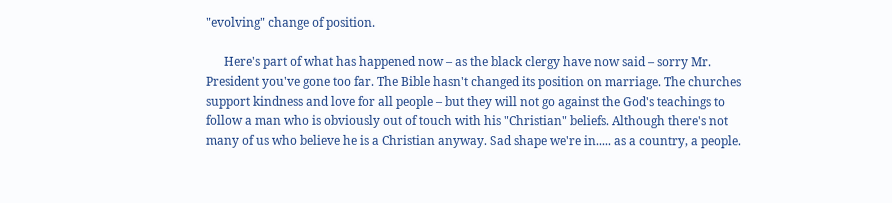"evolving" change of position.

      Here's part of what has happened now – as the black clergy have now said – sorry Mr. President you've gone too far. The Bible hasn't changed its position on marriage. The churches support kindness and love for all people – but they will not go against the God's teachings to follow a man who is obviously out of touch with his "Christian" beliefs. Although there's not many of us who believe he is a Christian anyway. Sad shape we're in..... as a country, a people.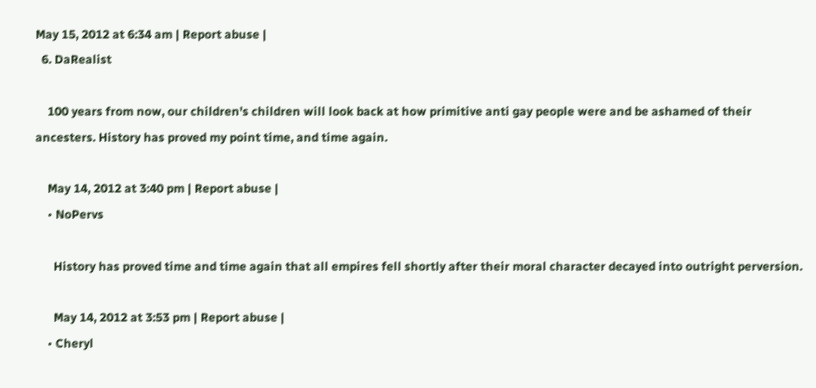May 15, 2012 at 6:34 am | Report abuse |
  6. DaRealist

    100 years from now, our children's children will look back at how primitive anti gay people were and be ashamed of their ancesters. History has proved my point time, and time again.

    May 14, 2012 at 3:40 pm | Report abuse |
    • NoPervs

      History has proved time and time again that all empires fell shortly after their moral character decayed into outright perversion.

      May 14, 2012 at 3:53 pm | Report abuse |
    • Cheryl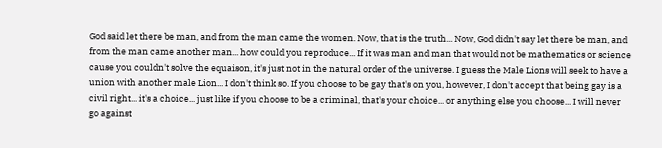God said let there be man, and from the man came the women. Now, that is the truth... Now, God didn't say let there be man, and from the man came another man... how could you reproduce... If it was man and man that would not be mathematics or science cause you couldn't solve the equaison, it's just not in the natural order of the universe. I guess the Male Lions will seek to have a union with another male Lion... I don't think so. If you choose to be gay that's on you, however, I don't accept that being gay is a civil right... it's a choice... just like if you choose to be a criminal, that's your choice... or anything else you choose... I will never go against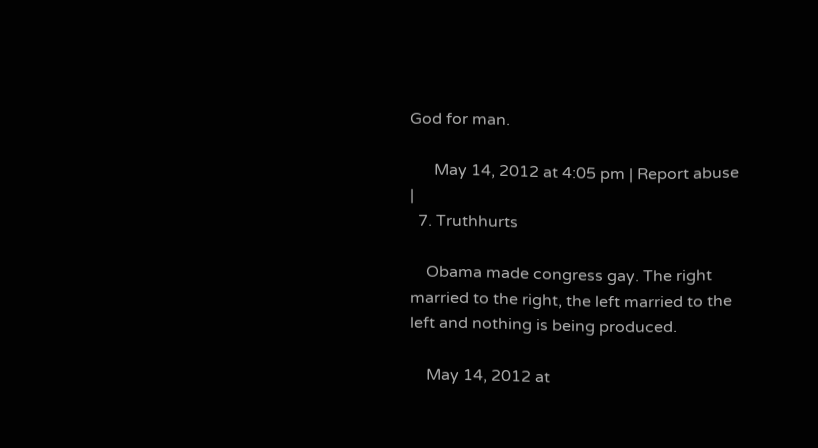God for man.

      May 14, 2012 at 4:05 pm | Report abuse |
  7. Truthhurts

    Obama made congress gay. The right married to the right, the left married to the left and nothing is being produced.

    May 14, 2012 at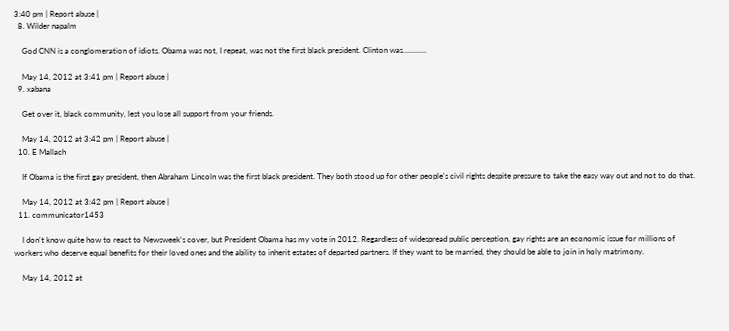3:40 pm | Report abuse |
  8. Wilder napalm

    God CNN is a conglomeration of idiots. Obama was not, I repeat, was not the first black president. Clinton was............

    May 14, 2012 at 3:41 pm | Report abuse |
  9. xabana

    Get over it, black community, lest you lose all support from your friends.

    May 14, 2012 at 3:42 pm | Report abuse |
  10. E Mallach

    If Obama is the first gay president, then Abraham Lincoln was the first black president. They both stood up for other people's civil rights despite pressure to take the easy way out and not to do that.

    May 14, 2012 at 3:42 pm | Report abuse |
  11. communicator1453

    I don't know quite how to react to Newsweek's cover, but President Obama has my vote in 2012. Regardless of widespread public perception, gay rights are an economic issue for millions of workers who deserve equal benefits for their loved ones and the ability to inherit estates of departed partners. If they want to be married, they should be able to join in holy matrimony.

    May 14, 2012 at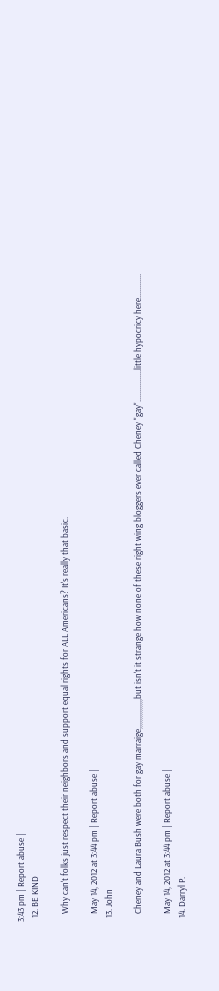3:43 pm | Report abuse |
  12. BE KIND

    Why can't folks just respect their neighbors and support equal rights for ALL Americans? It's really that basic.

    May 14, 2012 at 3:44 pm | Report abuse |
  13. John

    Cheney and Laura Bush were both for gay marraige,,,,,,,,,,,,,,,but isn't it strange how none of these right wing bloggers ever called Cheney "gay"................little hypocricy here............

    May 14, 2012 at 3:44 pm | Report abuse |
  14. Darryl P.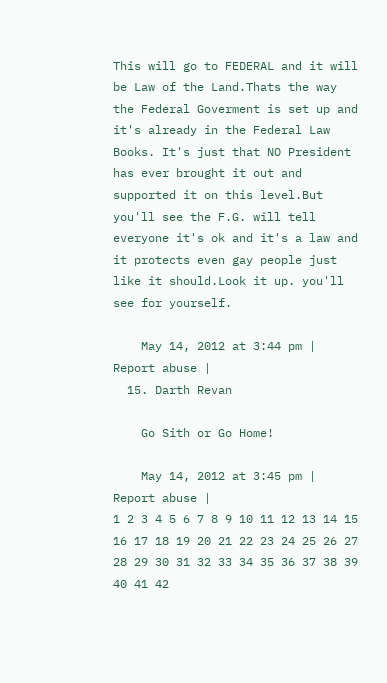This will go to FEDERAL and it will be Law of the Land.Thats the way the Federal Goverment is set up and it's already in the Federal Law Books. It's just that NO President has ever brought it out and supported it on this level.But you'll see the F.G. will tell everyone it's ok and it's a law and it protects even gay people just like it should.Look it up. you'll see for yourself.

    May 14, 2012 at 3:44 pm | Report abuse |
  15. Darth Revan

    Go Sith or Go Home!

    May 14, 2012 at 3:45 pm | Report abuse |
1 2 3 4 5 6 7 8 9 10 11 12 13 14 15 16 17 18 19 20 21 22 23 24 25 26 27 28 29 30 31 32 33 34 35 36 37 38 39 40 41 42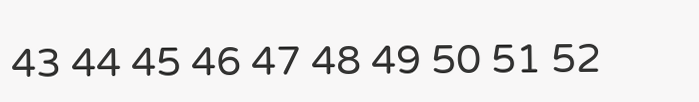43 44 45 46 47 48 49 50 51 52